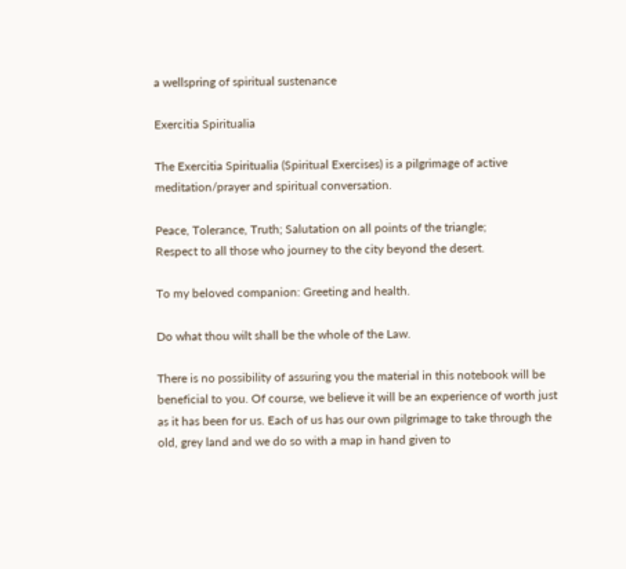a wellspring of spiritual sustenance

Exercitia Spiritualia

The Exercitia Spiritualia (Spiritual Exercises) is a pilgrimage of active meditation/prayer and spiritual conversation.

Peace, Tolerance, Truth; Salutation on all points of the triangle;
Respect to all those who journey to the city beyond the desert.

To my beloved companion: Greeting and health.

Do what thou wilt shall be the whole of the Law.

There is no possibility of assuring you the material in this notebook will be beneficial to you. Of course, we believe it will be an experience of worth just as it has been for us. Each of us has our own pilgrimage to take through the old, grey land and we do so with a map in hand given to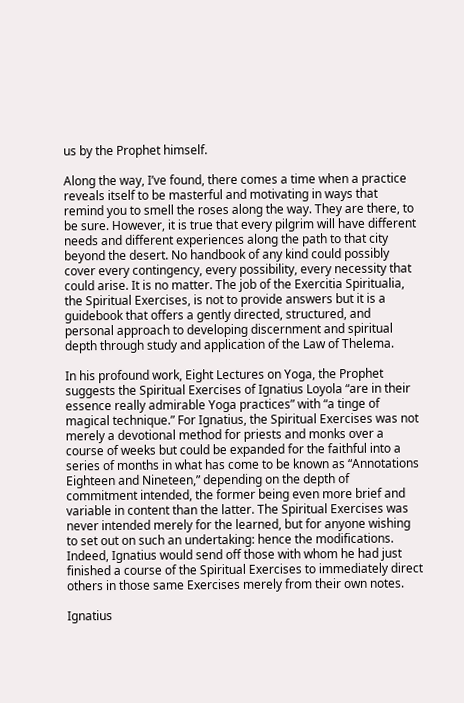us by the Prophet himself.

Along the way, I’ve found, there comes a time when a practice reveals itself to be masterful and motivating in ways that remind you to smell the roses along the way. They are there, to be sure. However, it is true that every pilgrim will have different needs and different experiences along the path to that city beyond the desert. No handbook of any kind could possibly cover every contingency, every possibility, every necessity that could arise. It is no matter. The job of the Exercitia Spiritualia, the Spiritual Exercises, is not to provide answers but it is a guidebook that offers a gently directed, structured, and personal approach to developing discernment and spiritual depth through study and application of the Law of Thelema.

In his profound work, Eight Lectures on Yoga, the Prophet suggests the Spiritual Exercises of Ignatius Loyola “are in their essence really admirable Yoga practices” with “a tinge of magical technique.” For Ignatius, the Spiritual Exercises was not merely a devotional method for priests and monks over a course of weeks but could be expanded for the faithful into a series of months in what has come to be known as “Annotations Eighteen and Nineteen,” depending on the depth of commitment intended, the former being even more brief and variable in content than the latter. The Spiritual Exercises was never intended merely for the learned, but for anyone wishing to set out on such an undertaking: hence the modifications. Indeed, Ignatius would send off those with whom he had just finished a course of the Spiritual Exercises to immediately direct others in those same Exercises merely from their own notes.

Ignatius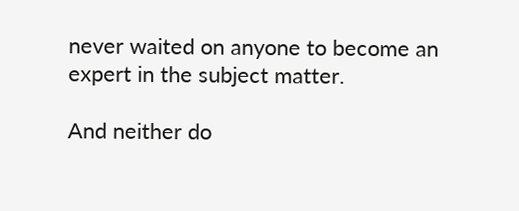never waited on anyone to become an expert in the subject matter.

And neither do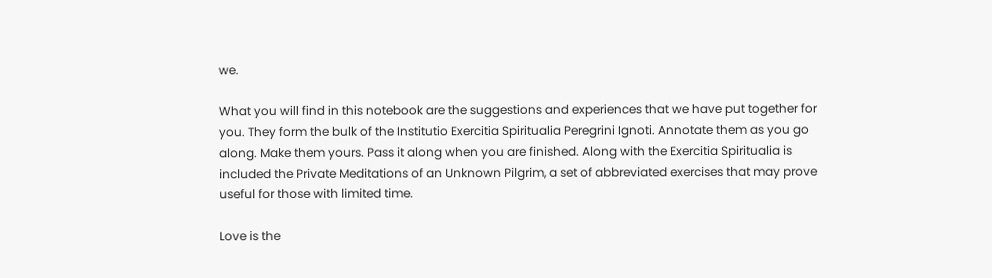we.

What you will find in this notebook are the suggestions and experiences that we have put together for you. They form the bulk of the Institutio Exercitia Spiritualia Peregrini Ignoti. Annotate them as you go along. Make them yours. Pass it along when you are finished. Along with the Exercitia Spiritualia is included the Private Meditations of an Unknown Pilgrim, a set of abbreviated exercises that may prove useful for those with limited time.

Love is the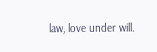law, love under will.